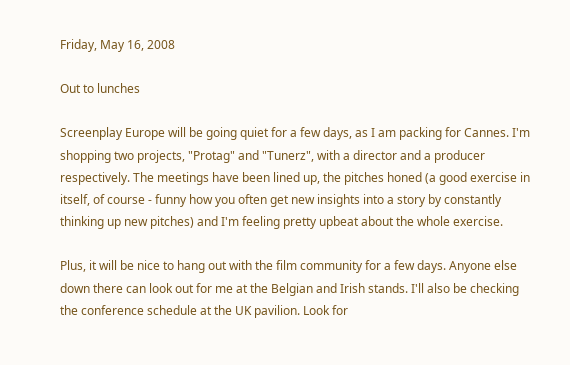Friday, May 16, 2008

Out to lunches

Screenplay Europe will be going quiet for a few days, as I am packing for Cannes. I'm shopping two projects, "Protag" and "Tunerz", with a director and a producer respectively. The meetings have been lined up, the pitches honed (a good exercise in itself, of course - funny how you often get new insights into a story by constantly thinking up new pitches) and I'm feeling pretty upbeat about the whole exercise.

Plus, it will be nice to hang out with the film community for a few days. Anyone else down there can look out for me at the Belgian and Irish stands. I'll also be checking the conference schedule at the UK pavilion. Look for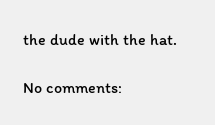the dude with the hat.

No comments: